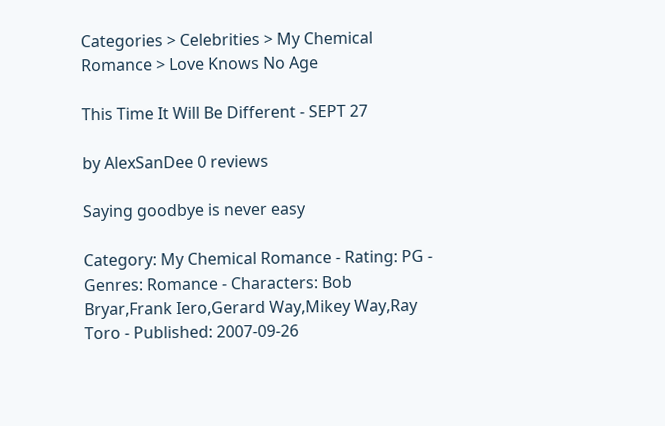Categories > Celebrities > My Chemical Romance > Love Knows No Age

This Time It Will Be Different - SEPT 27

by AlexSanDee 0 reviews

Saying goodbye is never easy

Category: My Chemical Romance - Rating: PG - Genres: Romance - Characters: Bob Bryar,Frank Iero,Gerard Way,Mikey Way,Ray Toro - Published: 2007-09-26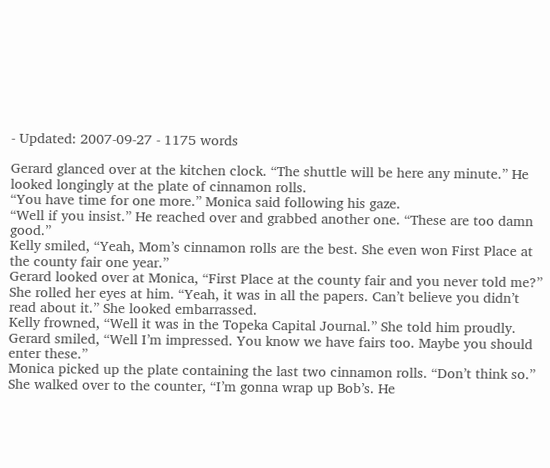- Updated: 2007-09-27 - 1175 words

Gerard glanced over at the kitchen clock. “The shuttle will be here any minute.” He looked longingly at the plate of cinnamon rolls.
“You have time for one more.” Monica said following his gaze.
“Well if you insist.” He reached over and grabbed another one. “These are too damn good.”
Kelly smiled, “Yeah, Mom’s cinnamon rolls are the best. She even won First Place at the county fair one year.”
Gerard looked over at Monica, “First Place at the county fair and you never told me?”
She rolled her eyes at him. “Yeah, it was in all the papers. Can’t believe you didn’t read about it.” She looked embarrassed.
Kelly frowned, “Well it was in the Topeka Capital Journal.” She told him proudly.
Gerard smiled, “Well I’m impressed. You know we have fairs too. Maybe you should enter these.”
Monica picked up the plate containing the last two cinnamon rolls. “Don’t think so.” She walked over to the counter, “I’m gonna wrap up Bob’s. He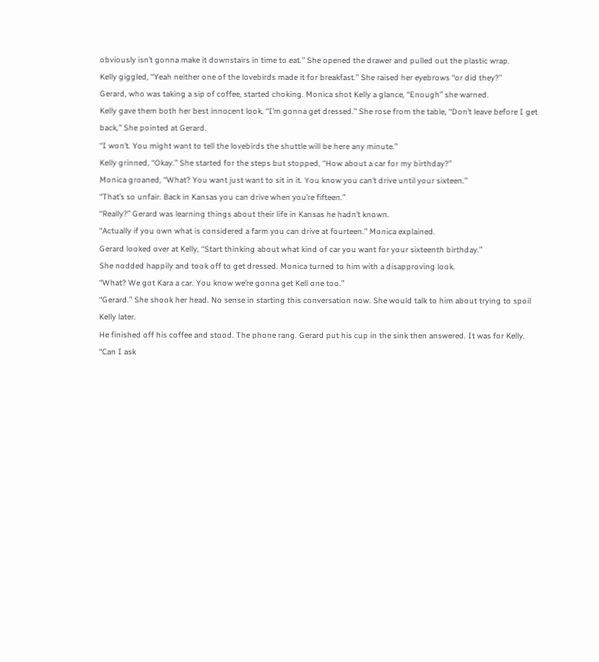obviously isn’t gonna make it downstairs in time to eat.” She opened the drawer and pulled out the plastic wrap.
Kelly giggled, “Yeah neither one of the lovebirds made it for breakfast.” She raised her eyebrows “or did they?”
Gerard, who was taking a sip of coffee, started choking. Monica shot Kelly a glance, “Enough” she warned.
Kelly gave them both her best innocent look, “I’m gonna get dressed.” She rose from the table, “Don’t leave before I get back,” She pointed at Gerard.
“I won’t. You might want to tell the lovebirds the shuttle will be here any minute.”
Kelly grinned, “Okay.” She started for the steps but stopped, “How about a car for my birthday?”
Monica groaned, “What? You want just want to sit in it. You know you can’t drive until your sixteen.”
“That’s so unfair. Back in Kansas you can drive when you’re fifteen.”
“Really?” Gerard was learning things about their life in Kansas he hadn’t known.
“Actually if you own what is considered a farm you can drive at fourteen.” Monica explained.
Gerard looked over at Kelly, “Start thinking about what kind of car you want for your sixteenth birthday.”
She nodded happily and took off to get dressed. Monica turned to him with a disapproving look.
“What? We got Kara a car. You know we’re gonna get Kell one too.”
“Gerard.” She shook her head. No sense in starting this conversation now. She would talk to him about trying to spoil Kelly later.
He finished off his coffee and stood. The phone rang. Gerard put his cup in the sink then answered. It was for Kelly. “Can I ask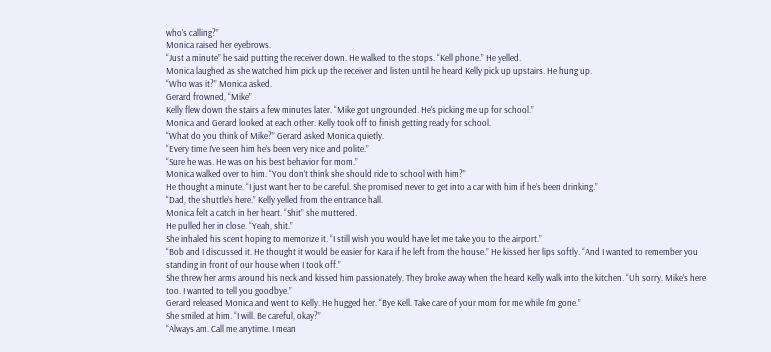who’s calling?”
Monica raised her eyebrows.
“Just a minute” he said putting the receiver down. He walked to the stops. “Kell phone.” He yelled.
Monica laughed as she watched him pick up the receiver and listen until he heard Kelly pick up upstairs. He hung up.
“Who was it?” Monica asked.
Gerard frowned, “Mike”
Kelly flew down the stairs a few minutes later. “Mike got ungrounded. He’s picking me up for school.”
Monica and Gerard looked at each other. Kelly took off to finish getting ready for school.
“What do you think of Mike?” Gerard asked Monica quietly.
“Every time I’ve seen him he’s been very nice and polite.”
“Sure he was. He was on his best behavior for mom.”
Monica walked over to him. “You don’t think she should ride to school with him?”
He thought a minute. “I just want her to be careful. She promised never to get into a car with him if he’s been drinking.”
“Dad, the shuttle’s here.” Kelly yelled from the entrance hall.
Monica felt a catch in her heart. “Shit” she muttered.
He pulled her in close. “Yeah, shit.”
She inhaled his scent hoping to memorize it. “I still wish you would have let me take you to the airport.”
“Bob and I discussed it. He thought it would be easier for Kara if he left from the house.” He kissed her lips softly. “And I wanted to remember you standing in front of our house when I took off.”
She threw her arms around his neck and kissed him passionately. They broke away when the heard Kelly walk into the kitchen. “Uh sorry. Mike’s here too. I wanted to tell you goodbye.”
Gerard released Monica and went to Kelly. He hugged her. “Bye Kell. Take care of your mom for me while I’m gone.”
She smiled at him. “I will. Be careful, okay?”
“Always am. Call me anytime. I mean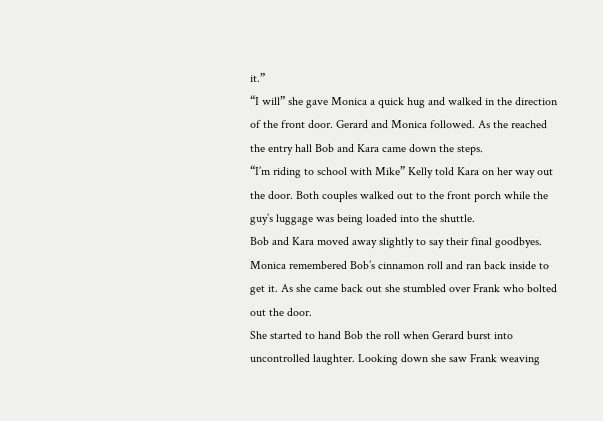it.”
“I will” she gave Monica a quick hug and walked in the direction of the front door. Gerard and Monica followed. As the reached the entry hall Bob and Kara came down the steps.
“I’m riding to school with Mike” Kelly told Kara on her way out the door. Both couples walked out to the front porch while the guy’s luggage was being loaded into the shuttle.
Bob and Kara moved away slightly to say their final goodbyes. Monica remembered Bob’s cinnamon roll and ran back inside to get it. As she came back out she stumbled over Frank who bolted out the door.
She started to hand Bob the roll when Gerard burst into uncontrolled laughter. Looking down she saw Frank weaving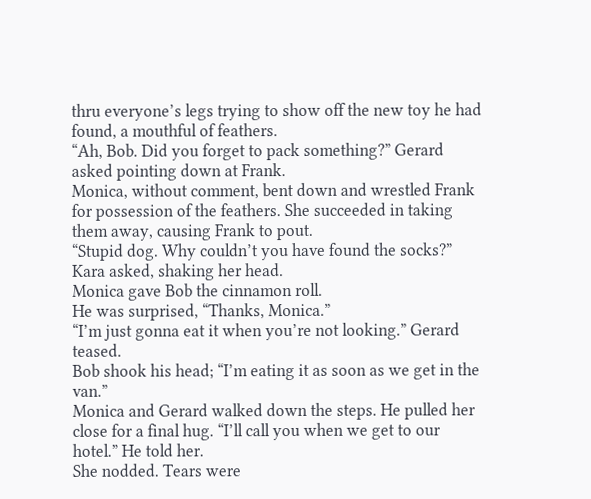thru everyone’s legs trying to show off the new toy he had found, a mouthful of feathers.
“Ah, Bob. Did you forget to pack something?” Gerard asked pointing down at Frank.
Monica, without comment, bent down and wrestled Frank for possession of the feathers. She succeeded in taking them away, causing Frank to pout.
“Stupid dog. Why couldn’t you have found the socks?” Kara asked, shaking her head.
Monica gave Bob the cinnamon roll.
He was surprised, “Thanks, Monica.”
“I’m just gonna eat it when you’re not looking.” Gerard teased.
Bob shook his head; “I’m eating it as soon as we get in the van.”
Monica and Gerard walked down the steps. He pulled her close for a final hug. “I’ll call you when we get to our hotel.” He told her.
She nodded. Tears were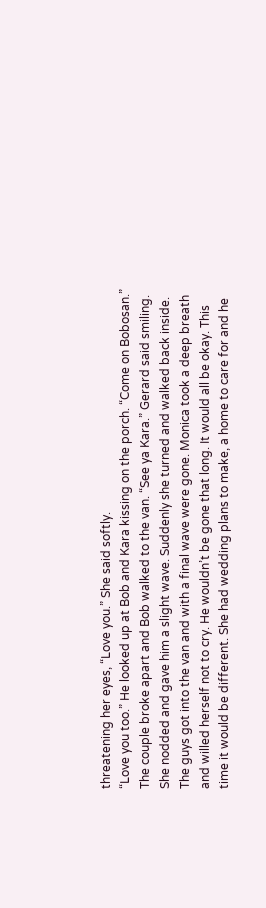threatening her eyes, “Love you.” She said softly.
“Love you too.” He looked up at Bob and Kara kissing on the porch. “Come on Bobosan.”
The couple broke apart and Bob walked to the van. “See ya Kara.” Gerard said smiling.
She nodded and gave him a slight wave. Suddenly she turned and walked back inside. The guys got into the van and with a final wave were gone. Monica took a deep breath and willed herself not to cry. He wouldn’t be gone that long. It would all be okay. This time it would be different. She had wedding plans to make, a home to care for and he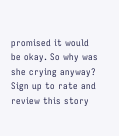promised it would be okay. So why was she crying anyway?
Sign up to rate and review this story